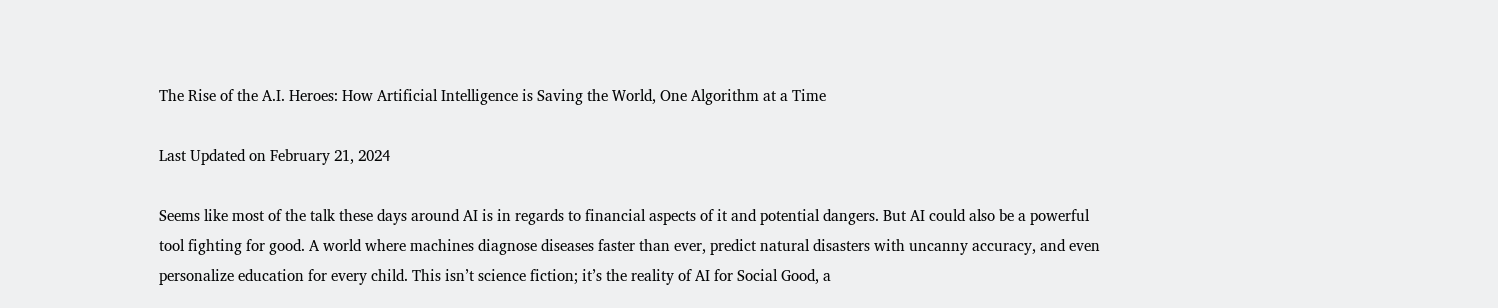The Rise of the A.I. Heroes: How Artificial Intelligence is Saving the World, One Algorithm at a Time

Last Updated on February 21, 2024

Seems like most of the talk these days around AI is in regards to financial aspects of it and potential dangers. But AI could also be a powerful tool fighting for good. A world where machines diagnose diseases faster than ever, predict natural disasters with uncanny accuracy, and even personalize education for every child. This isn’t science fiction; it’s the reality of AI for Social Good, a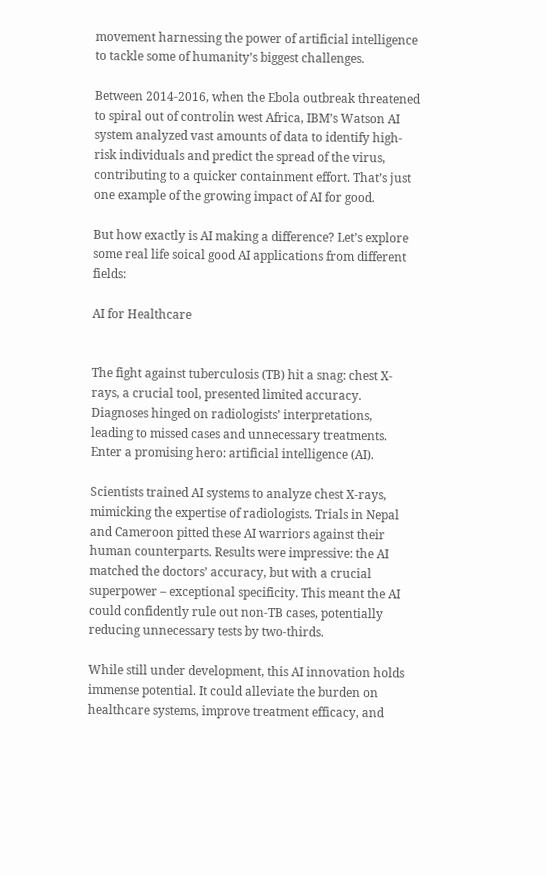movement harnessing the power of artificial intelligence to tackle some of humanity’s biggest challenges.

Between 2014-2016, when the Ebola outbreak threatened to spiral out of controlin west Africa, IBM’s Watson AI system analyzed vast amounts of data to identify high-risk individuals and predict the spread of the virus, contributing to a quicker containment effort. That’s just one example of the growing impact of AI for good.

But how exactly is AI making a difference? Let’s explore some real life soical good AI applications from different fields:

AI for Healthcare


The fight against tuberculosis (TB) hit a snag: chest X-rays, a crucial tool, presented limited accuracy. Diagnoses hinged on radiologists’ interpretations, leading to missed cases and unnecessary treatments. Enter a promising hero: artificial intelligence (AI).

Scientists trained AI systems to analyze chest X-rays, mimicking the expertise of radiologists. Trials in Nepal and Cameroon pitted these AI warriors against their human counterparts. Results were impressive: the AI matched the doctors’ accuracy, but with a crucial superpower – exceptional specificity. This meant the AI could confidently rule out non-TB cases, potentially reducing unnecessary tests by two-thirds.

While still under development, this AI innovation holds immense potential. It could alleviate the burden on healthcare systems, improve treatment efficacy, and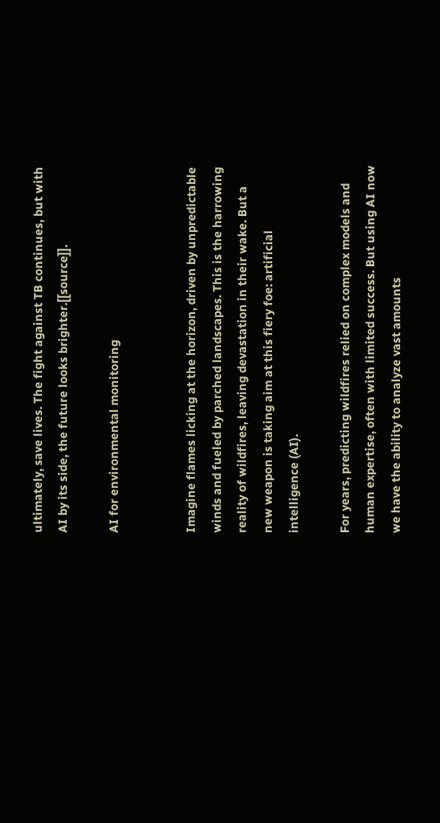ultimately, save lives. The fight against TB continues, but with AI by its side, the future looks brighter.[[source]].

AI for environmental monitoring


Imagine flames licking at the horizon, driven by unpredictable winds and fueled by parched landscapes. This is the harrowing reality of wildfires, leaving devastation in their wake. But a new weapon is taking aim at this fiery foe: artificial intelligence (AI).

For years, predicting wildfires relied on complex models and human expertise, often with limited success. But using AI now we have the ability to analyze vast amounts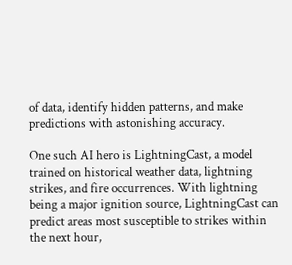of data, identify hidden patterns, and make predictions with astonishing accuracy.

One such AI hero is LightningCast, a model trained on historical weather data, lightning strikes, and fire occurrences. With lightning being a major ignition source, LightningCast can predict areas most susceptible to strikes within the next hour,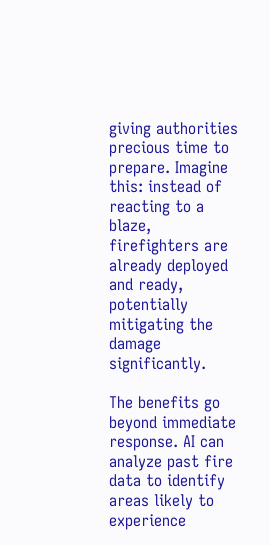giving authorities precious time to prepare. Imagine this: instead of reacting to a blaze, firefighters are already deployed and ready, potentially mitigating the damage significantly.

The benefits go beyond immediate response. AI can analyze past fire data to identify areas likely to experience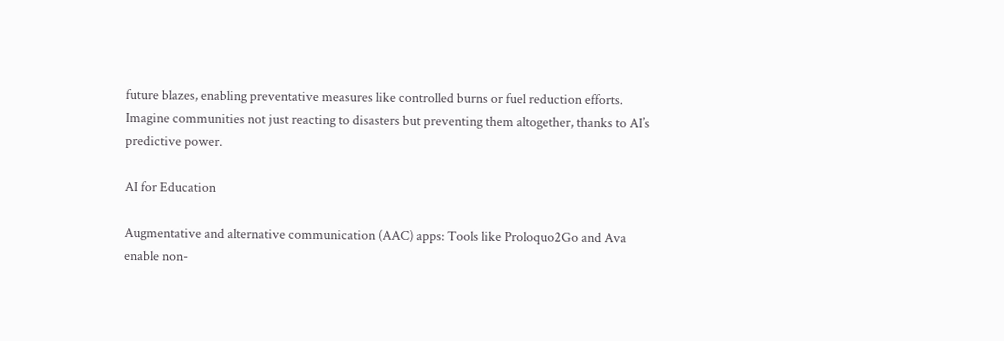future blazes, enabling preventative measures like controlled burns or fuel reduction efforts. Imagine communities not just reacting to disasters but preventing them altogether, thanks to AI’s predictive power.

AI for Education

Augmentative and alternative communication (AAC) apps: Tools like Proloquo2Go and Ava enable non-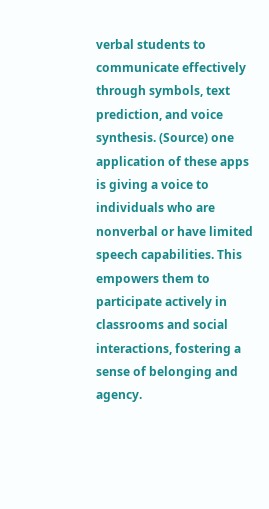verbal students to communicate effectively through symbols, text prediction, and voice synthesis. (Source) one application of these apps is giving a voice to individuals who are nonverbal or have limited speech capabilities. This empowers them to participate actively in classrooms and social interactions, fostering a sense of belonging and agency.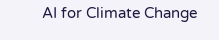AI for Climate Change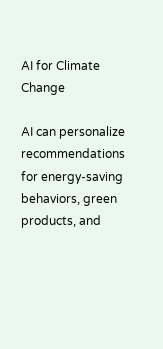AI for Climate Change

AI can personalize recommendations for energy-saving behaviors, green products, and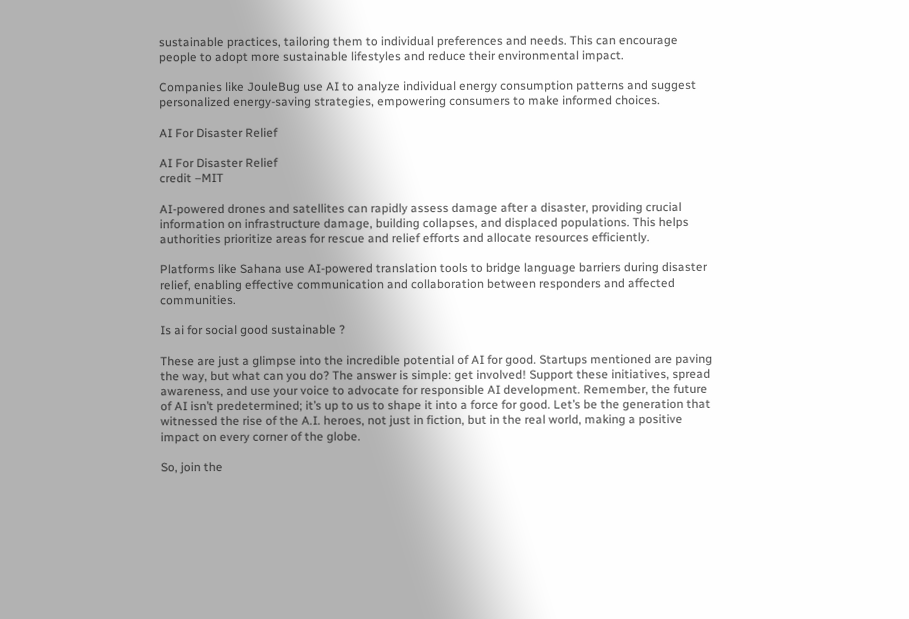sustainable practices, tailoring them to individual preferences and needs. This can encourage people to adopt more sustainable lifestyles and reduce their environmental impact.

Companies like JouleBug use AI to analyze individual energy consumption patterns and suggest personalized energy-saving strategies, empowering consumers to make informed choices.

AI For Disaster Relief

AI For Disaster Relief
credit –MIT

AI-powered drones and satellites can rapidly assess damage after a disaster, providing crucial information on infrastructure damage, building collapses, and displaced populations. This helps authorities prioritize areas for rescue and relief efforts and allocate resources efficiently.

Platforms like Sahana use AI-powered translation tools to bridge language barriers during disaster relief, enabling effective communication and collaboration between responders and affected communities.

Is ai for social good sustainable ?

These are just a glimpse into the incredible potential of AI for good. Startups mentioned are paving the way, but what can you do? The answer is simple: get involved! Support these initiatives, spread awareness, and use your voice to advocate for responsible AI development. Remember, the future of AI isn’t predetermined; it’s up to us to shape it into a force for good. Let’s be the generation that witnessed the rise of the A.I. heroes, not just in fiction, but in the real world, making a positive impact on every corner of the globe.

So, join the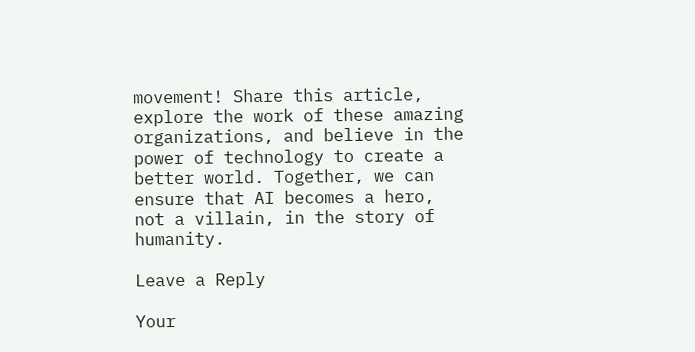movement! Share this article, explore the work of these amazing organizations, and believe in the power of technology to create a better world. Together, we can ensure that AI becomes a hero, not a villain, in the story of humanity.

Leave a Reply

Your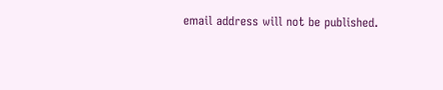email address will not be published.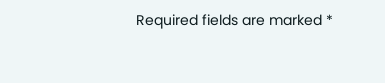Required fields are marked *